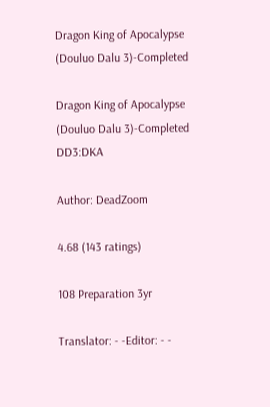Dragon King of Apocalypse (Douluo Dalu 3)-Completed

Dragon King of Apocalypse (Douluo Dalu 3)-Completed DD3:DKA

Author: DeadZoom

4.68 (143 ratings)

108 Preparation 3yr

Translator: - -Editor: - -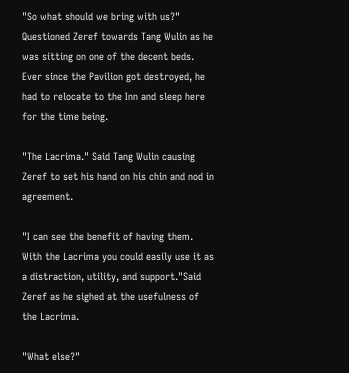"So what should we bring with us?" Questioned Zeref towards Tang Wulin as he was sitting on one of the decent beds. Ever since the Pavilion got destroyed, he had to relocate to the Inn and sleep here for the time being.

"The Lacrima." Said Tang Wulin causing Zeref to set his hand on his chin and nod in agreement.

"I can see the benefit of having them. With the Lacrima you could easily use it as a distraction, utility, and support."Said Zeref as he sighed at the usefulness of the Lacrima.

"What else?"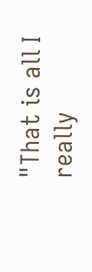"That is all I really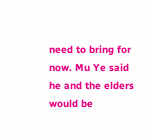need to bring for now. Mu Ye said he and the elders would be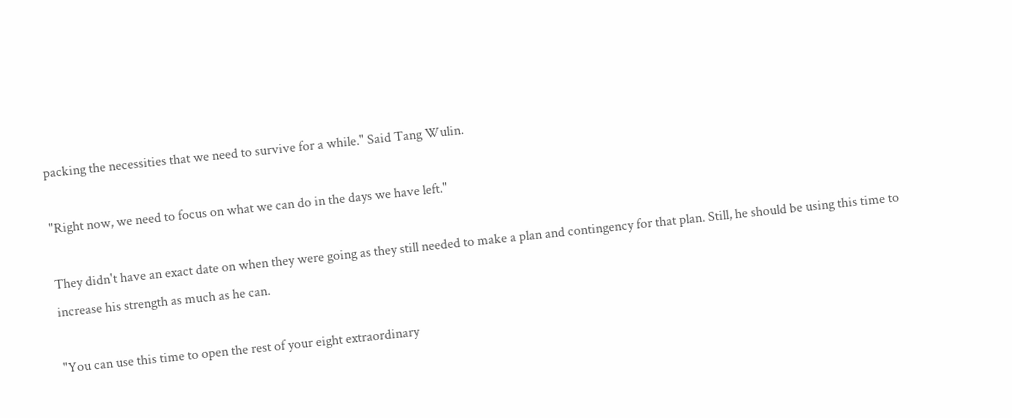packing the necessities that we need to survive for a while." Said Tang Wulin.

"Right now, we need to focus on what we can do in the days we have left."

They didn't have an exact date on when they were going as they still needed to make a plan and contingency for that plan. Still, he should be using this time to increase his strength as much as he can.

"You can use this time to open the rest of your eight extraordinary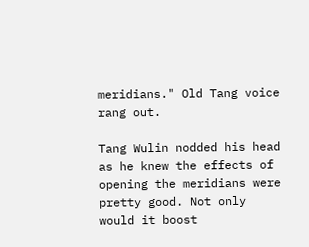meridians." Old Tang voice rang out.

Tang Wulin nodded his head as he knew the effects of opening the meridians were pretty good. Not only would it boost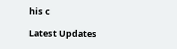his c

Latest Updates